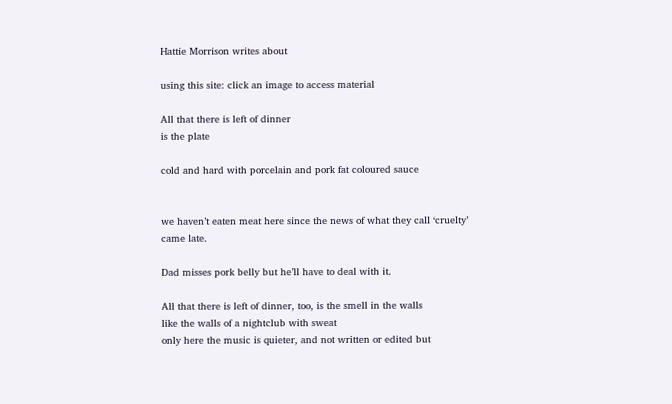Hattie Morrison writes about

using this site: click an image to access material

All that there is left of dinner
is the plate

cold and hard with porcelain and pork fat coloured sauce


we haven’t eaten meat here since the news of what they call ‘cruelty’
came late.

Dad misses pork belly but he’ll have to deal with it.

All that there is left of dinner, too, is the smell in the walls
like the walls of a nightclub with sweat
only here the music is quieter, and not written or edited but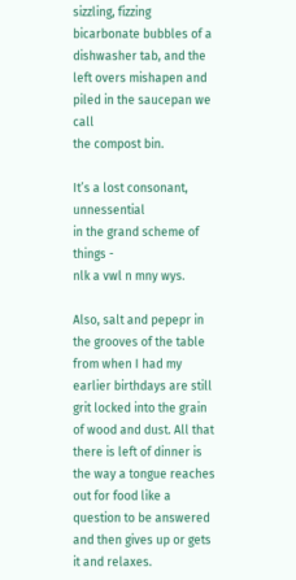sizzling, fizzing bicarbonate bubbles of a dishwasher tab, and the left overs mishapen and piled in the saucepan we call
the compost bin.

It’s a lost consonant, unnessential
in the grand scheme of things -
nlk a vwl n mny wys.

Also, salt and pepepr in the grooves of the table from when I had my earlier birthdays are still grit locked into the grain of wood and dust. All that there is left of dinner is the way a tongue reaches out for food like a question to be answered
and then gives up or gets it and relaxes.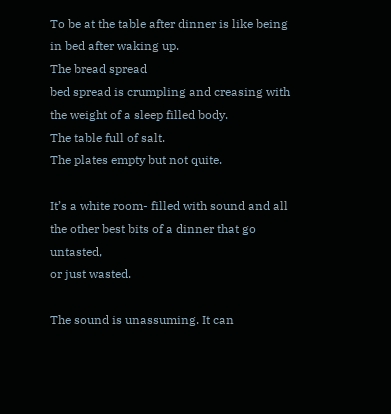To be at the table after dinner is like being in bed after waking up.
The bread spread
bed spread is crumpling and creasing with the weight of a sleep filled body.
The table full of salt.
The plates empty but not quite.

It’s a white room- filled with sound and all the other best bits of a dinner that go untasted,
or just wasted.

The sound is unassuming. It can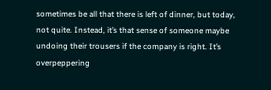sometimes be all that there is left of dinner, but today, not quite. Instead, it’s that sense of someone maybe undoing their trousers if the company is right. It’s overpeppering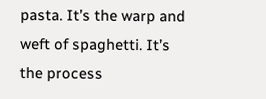pasta. It’s the warp and weft of spaghetti. It’s the process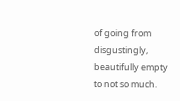of going from disgustingly, beautifully empty
to not so much.